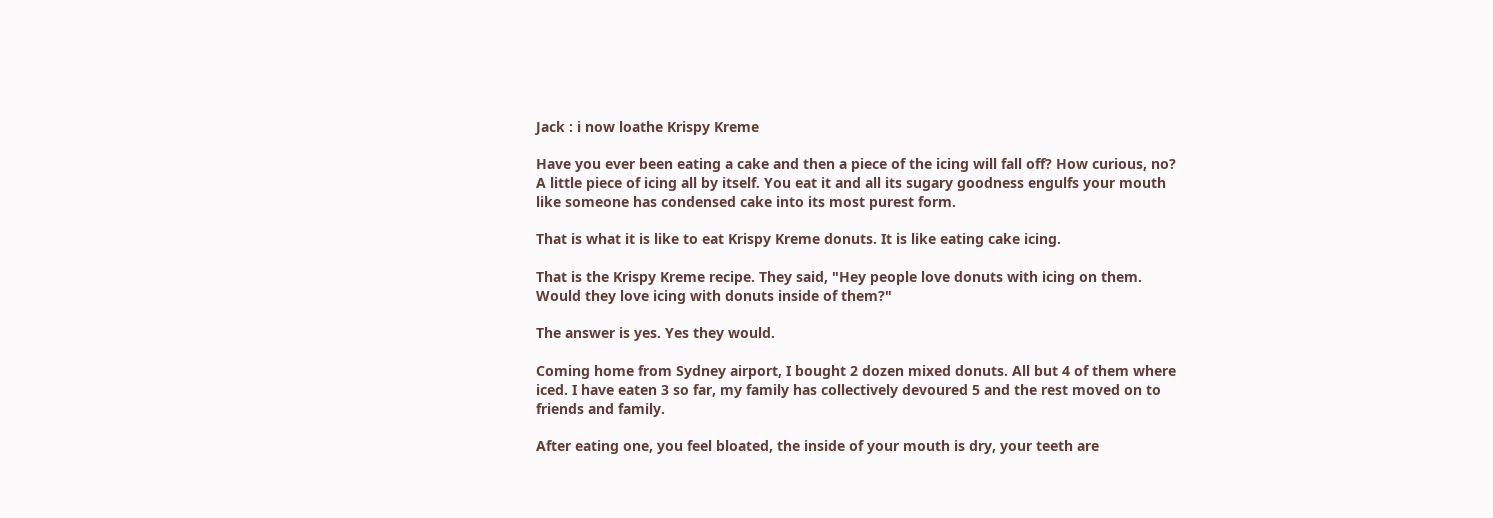Jack : i now loathe Krispy Kreme

Have you ever been eating a cake and then a piece of the icing will fall off? How curious, no? A little piece of icing all by itself. You eat it and all its sugary goodness engulfs your mouth like someone has condensed cake into its most purest form.

That is what it is like to eat Krispy Kreme donuts. It is like eating cake icing.

That is the Krispy Kreme recipe. They said, "Hey people love donuts with icing on them. Would they love icing with donuts inside of them?"

The answer is yes. Yes they would.

Coming home from Sydney airport, I bought 2 dozen mixed donuts. All but 4 of them where iced. I have eaten 3 so far, my family has collectively devoured 5 and the rest moved on to friends and family.

After eating one, you feel bloated, the inside of your mouth is dry, your teeth are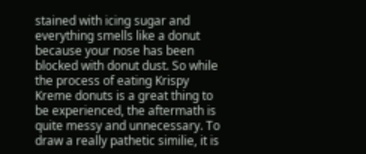stained with icing sugar and everything smells like a donut because your nose has been blocked with donut dust. So while the process of eating Krispy Kreme donuts is a great thing to be experienced, the aftermath is quite messy and unnecessary. To draw a really pathetic similie, it is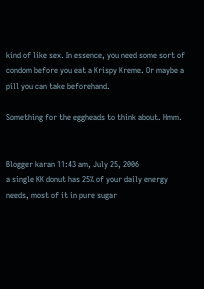kind of like sex. In essence, you need some sort of condom before you eat a Krispy Kreme. Or maybe a pill you can take beforehand.

Something for the eggheads to think about. Hmm.


Blogger karan 11:43 am, July 25, 2006
a single KK donut has 25% of your daily energy needs, most of it in pure sugar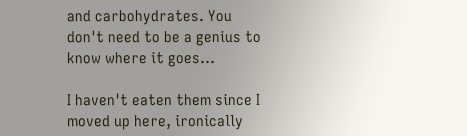and carbohydrates. You don't need to be a genius to know where it goes...

I haven't eaten them since I moved up here, ironically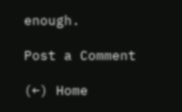enough.

Post a Comment

(←) Home